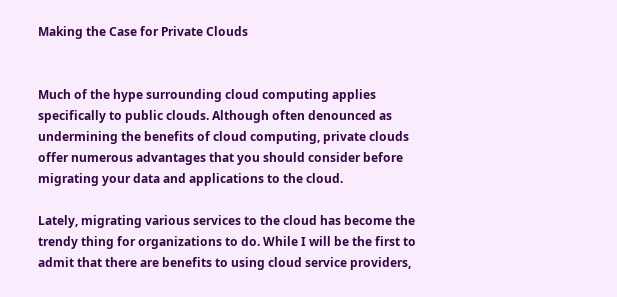Making the Case for Private Clouds


Much of the hype surrounding cloud computing applies specifically to public clouds. Although often denounced as undermining the benefits of cloud computing, private clouds offer numerous advantages that you should consider before migrating your data and applications to the cloud.

Lately, migrating various services to the cloud has become the trendy thing for organizations to do. While I will be the first to admit that there are benefits to using cloud service providers,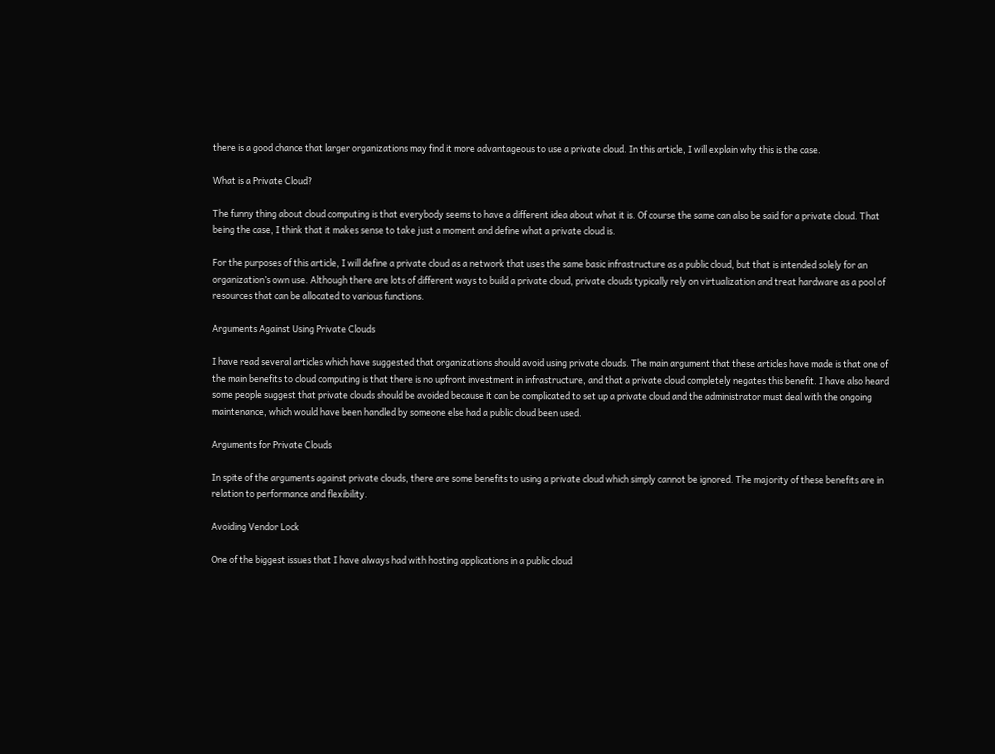there is a good chance that larger organizations may find it more advantageous to use a private cloud. In this article, I will explain why this is the case.

What is a Private Cloud?

The funny thing about cloud computing is that everybody seems to have a different idea about what it is. Of course the same can also be said for a private cloud. That being the case, I think that it makes sense to take just a moment and define what a private cloud is.

For the purposes of this article, I will define a private cloud as a network that uses the same basic infrastructure as a public cloud, but that is intended solely for an organization’s own use. Although there are lots of different ways to build a private cloud, private clouds typically rely on virtualization and treat hardware as a pool of resources that can be allocated to various functions.

Arguments Against Using Private Clouds

I have read several articles which have suggested that organizations should avoid using private clouds. The main argument that these articles have made is that one of the main benefits to cloud computing is that there is no upfront investment in infrastructure, and that a private cloud completely negates this benefit. I have also heard some people suggest that private clouds should be avoided because it can be complicated to set up a private cloud and the administrator must deal with the ongoing maintenance, which would have been handled by someone else had a public cloud been used.

Arguments for Private Clouds

In spite of the arguments against private clouds, there are some benefits to using a private cloud which simply cannot be ignored. The majority of these benefits are in relation to performance and flexibility.

Avoiding Vendor Lock

One of the biggest issues that I have always had with hosting applications in a public cloud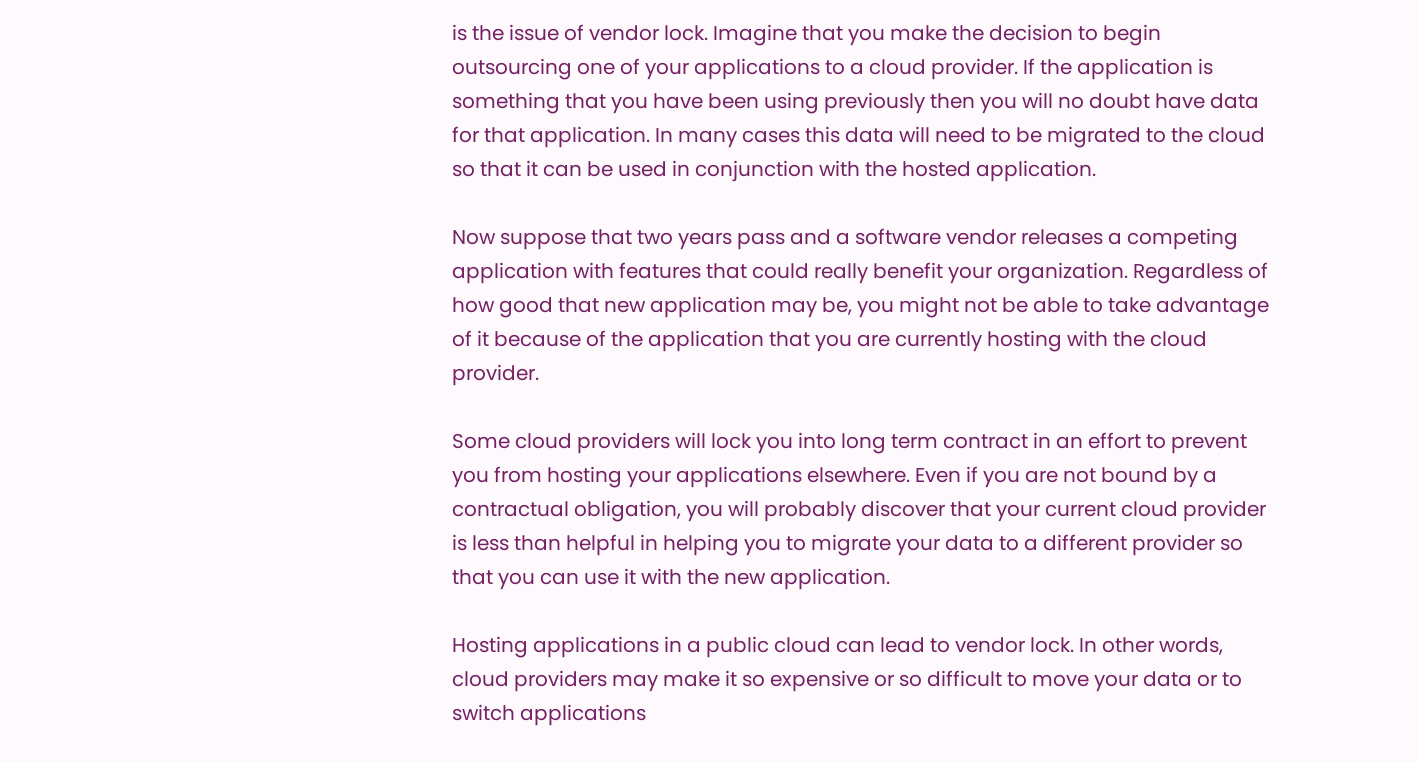is the issue of vendor lock. Imagine that you make the decision to begin outsourcing one of your applications to a cloud provider. If the application is something that you have been using previously then you will no doubt have data for that application. In many cases this data will need to be migrated to the cloud so that it can be used in conjunction with the hosted application.

Now suppose that two years pass and a software vendor releases a competing application with features that could really benefit your organization. Regardless of how good that new application may be, you might not be able to take advantage of it because of the application that you are currently hosting with the cloud provider.

Some cloud providers will lock you into long term contract in an effort to prevent you from hosting your applications elsewhere. Even if you are not bound by a contractual obligation, you will probably discover that your current cloud provider is less than helpful in helping you to migrate your data to a different provider so that you can use it with the new application.

Hosting applications in a public cloud can lead to vendor lock. In other words, cloud providers may make it so expensive or so difficult to move your data or to switch applications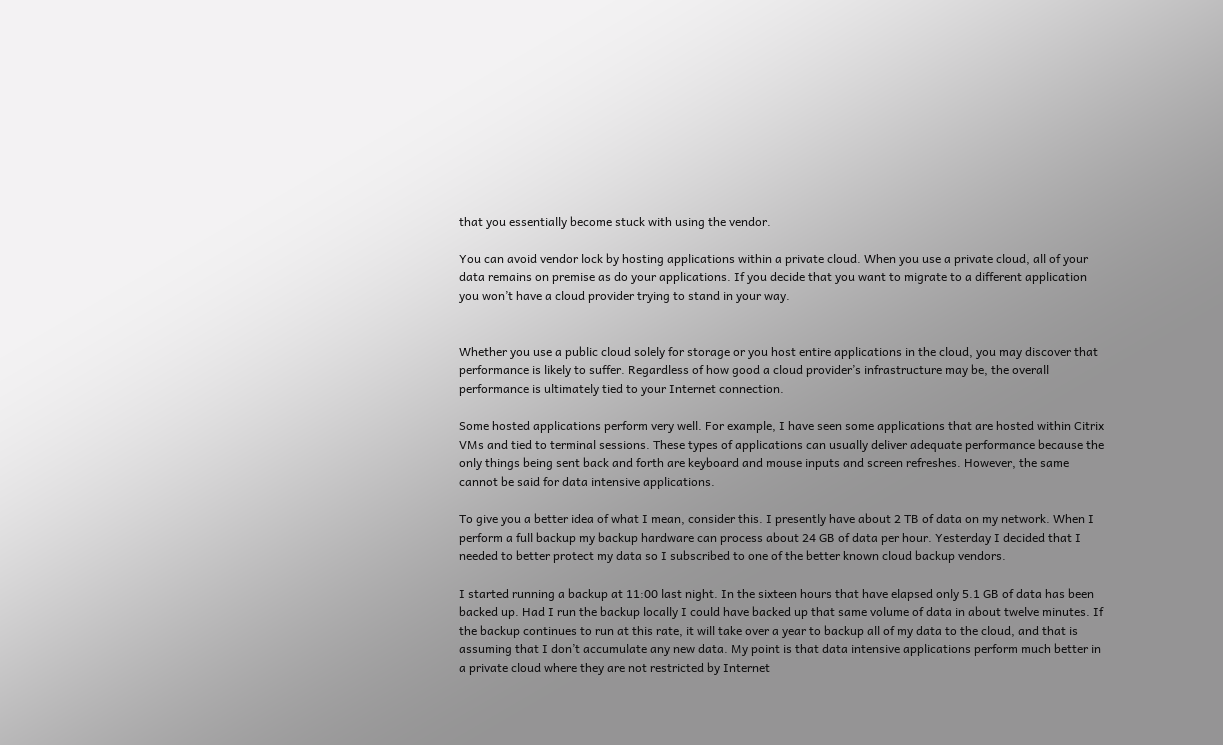that you essentially become stuck with using the vendor.

You can avoid vendor lock by hosting applications within a private cloud. When you use a private cloud, all of your data remains on premise as do your applications. If you decide that you want to migrate to a different application you won’t have a cloud provider trying to stand in your way.


Whether you use a public cloud solely for storage or you host entire applications in the cloud, you may discover that performance is likely to suffer. Regardless of how good a cloud provider’s infrastructure may be, the overall performance is ultimately tied to your Internet connection.

Some hosted applications perform very well. For example, I have seen some applications that are hosted within Citrix VMs and tied to terminal sessions. These types of applications can usually deliver adequate performance because the only things being sent back and forth are keyboard and mouse inputs and screen refreshes. However, the same cannot be said for data intensive applications.

To give you a better idea of what I mean, consider this. I presently have about 2 TB of data on my network. When I perform a full backup my backup hardware can process about 24 GB of data per hour. Yesterday I decided that I needed to better protect my data so I subscribed to one of the better known cloud backup vendors.

I started running a backup at 11:00 last night. In the sixteen hours that have elapsed only 5.1 GB of data has been backed up. Had I run the backup locally I could have backed up that same volume of data in about twelve minutes. If the backup continues to run at this rate, it will take over a year to backup all of my data to the cloud, and that is assuming that I don’t accumulate any new data. My point is that data intensive applications perform much better in a private cloud where they are not restricted by Internet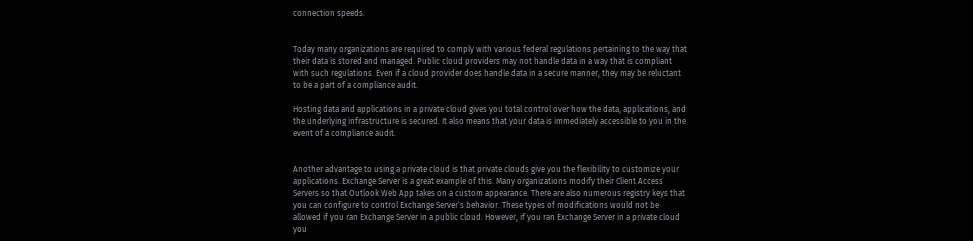connection speeds.


Today many organizations are required to comply with various federal regulations pertaining to the way that their data is stored and managed. Public cloud providers may not handle data in a way that is compliant with such regulations. Even if a cloud provider does handle data in a secure manner, they may be reluctant to be a part of a compliance audit.

Hosting data and applications in a private cloud gives you total control over how the data, applications, and the underlying infrastructure is secured. It also means that your data is immediately accessible to you in the event of a compliance audit.


Another advantage to using a private cloud is that private clouds give you the flexibility to customize your applications. Exchange Server is a great example of this. Many organizations modify their Client Access Servers so that Outlook Web App takes on a custom appearance. There are also numerous registry keys that you can configure to control Exchange Server’s behavior. These types of modifications would not be allowed if you ran Exchange Server in a public cloud. However, if you ran Exchange Server in a private cloud you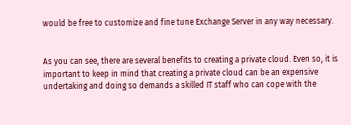would be free to customize and fine tune Exchange Server in any way necessary.


As you can see, there are several benefits to creating a private cloud. Even so, it is important to keep in mind that creating a private cloud can be an expensive undertaking and doing so demands a skilled IT staff who can cope with the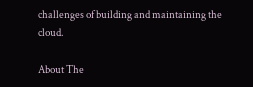challenges of building and maintaining the cloud.

About The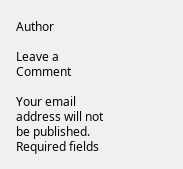Author

Leave a Comment

Your email address will not be published. Required fields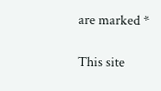are marked *

This site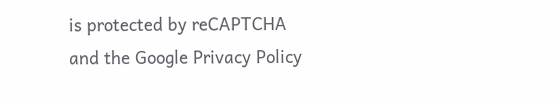is protected by reCAPTCHA and the Google Privacy Policy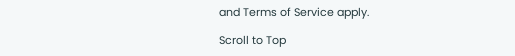and Terms of Service apply.

Scroll to Top